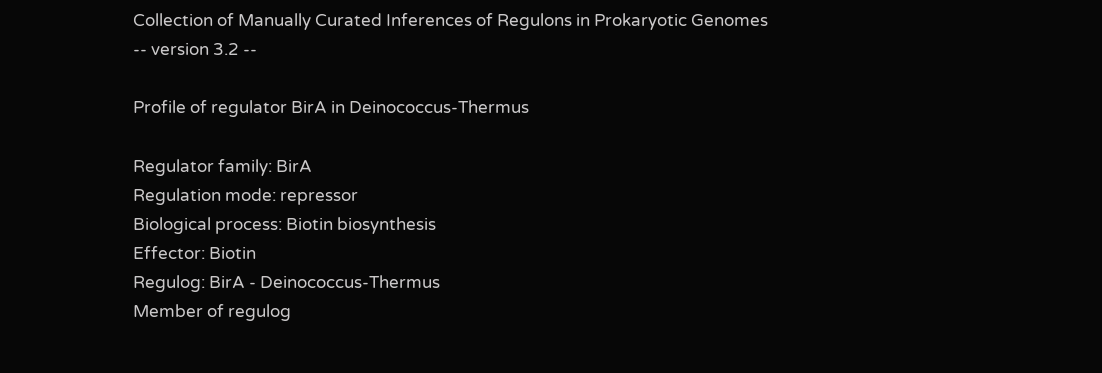Collection of Manually Curated Inferences of Regulons in Prokaryotic Genomes
-- version 3.2 --

Profile of regulator BirA in Deinococcus-Thermus

Regulator family: BirA
Regulation mode: repressor
Biological process: Biotin biosynthesis
Effector: Biotin
Regulog: BirA - Deinococcus-Thermus
Member of regulog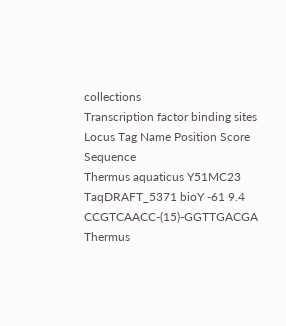collections
Transcription factor binding sites
Locus Tag Name Position Score Sequence
Thermus aquaticus Y51MC23
TaqDRAFT_5371 bioY -61 9.4 CCGTCAACC-(15)-GGTTGACGA
Thermus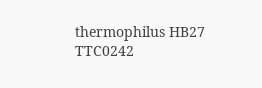thermophilus HB27
TTC0242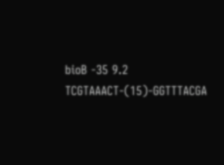bioB -35 9.2 TCGTAAACT-(15)-GGTTTACGA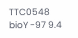TTC0548 bioY -97 9.4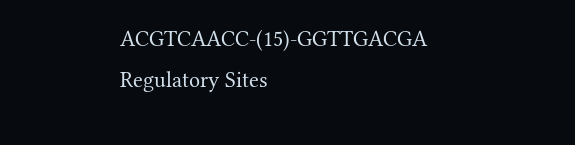ACGTCAACC-(15)-GGTTGACGA
Regulatory Sites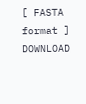[ FASTA format ] DOWNLOAD